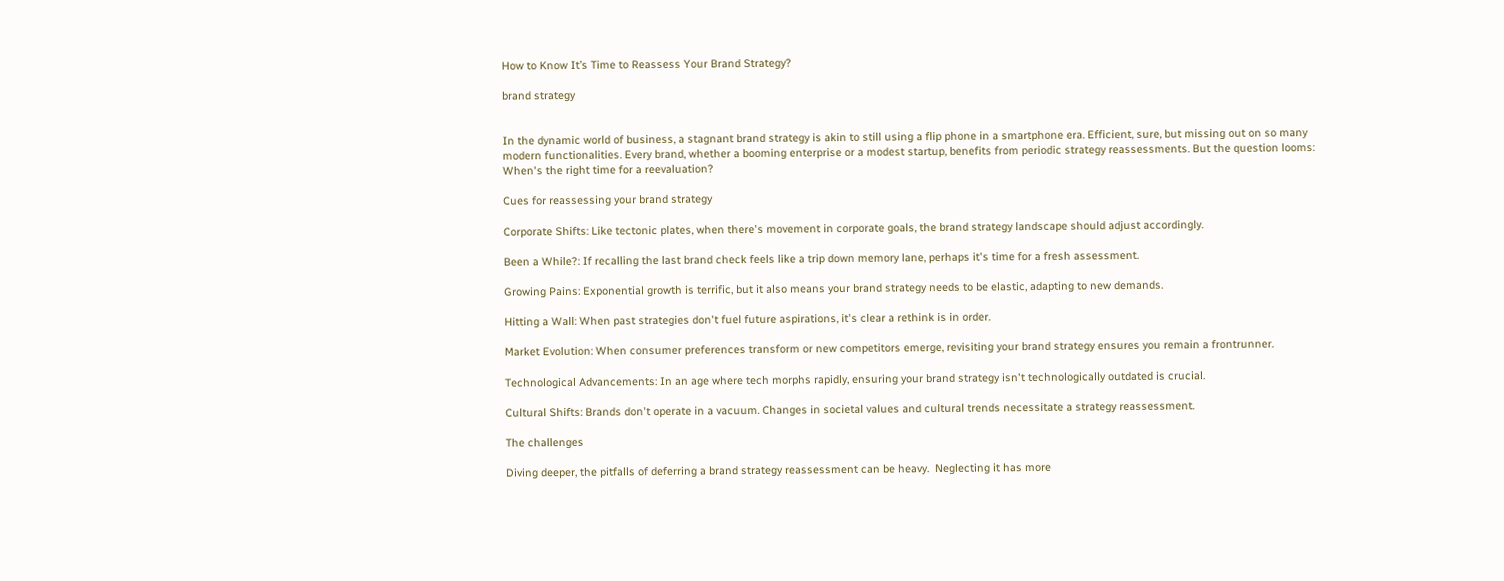How to Know It’s Time to Reassess Your Brand Strategy?

brand strategy


In the dynamic world of business, a stagnant brand strategy is akin to still using a flip phone in a smartphone era. Efficient, sure, but missing out on so many modern functionalities. Every brand, whether a booming enterprise or a modest startup, benefits from periodic strategy reassessments. But the question looms: When's the right time for a reevaluation?

Cues for reassessing your brand strategy

Corporate Shifts: Like tectonic plates, when there's movement in corporate goals, the brand strategy landscape should adjust accordingly.

Been a While?: If recalling the last brand check feels like a trip down memory lane, perhaps it's time for a fresh assessment.

Growing Pains: Exponential growth is terrific, but it also means your brand strategy needs to be elastic, adapting to new demands.

Hitting a Wall: When past strategies don't fuel future aspirations, it's clear a rethink is in order.

Market Evolution: When consumer preferences transform or new competitors emerge, revisiting your brand strategy ensures you remain a frontrunner.

Technological Advancements: In an age where tech morphs rapidly, ensuring your brand strategy isn't technologically outdated is crucial.

Cultural Shifts: Brands don't operate in a vacuum. Changes in societal values and cultural trends necessitate a strategy reassessment.

The challenges

Diving deeper, the pitfalls of deferring a brand strategy reassessment can be heavy.  Neglecting it has more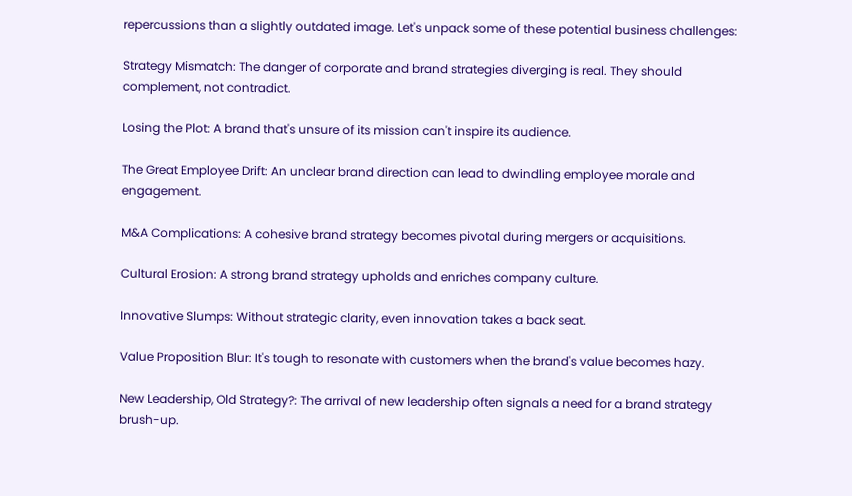repercussions than a slightly outdated image. Let's unpack some of these potential business challenges:

Strategy Mismatch: The danger of corporate and brand strategies diverging is real. They should complement, not contradict.

Losing the Plot: A brand that's unsure of its mission can't inspire its audience.

The Great Employee Drift: An unclear brand direction can lead to dwindling employee morale and engagement.

M&A Complications: A cohesive brand strategy becomes pivotal during mergers or acquisitions.

Cultural Erosion: A strong brand strategy upholds and enriches company culture.

Innovative Slumps: Without strategic clarity, even innovation takes a back seat.

Value Proposition Blur: It's tough to resonate with customers when the brand's value becomes hazy.

New Leadership, Old Strategy?: The arrival of new leadership often signals a need for a brand strategy brush-up.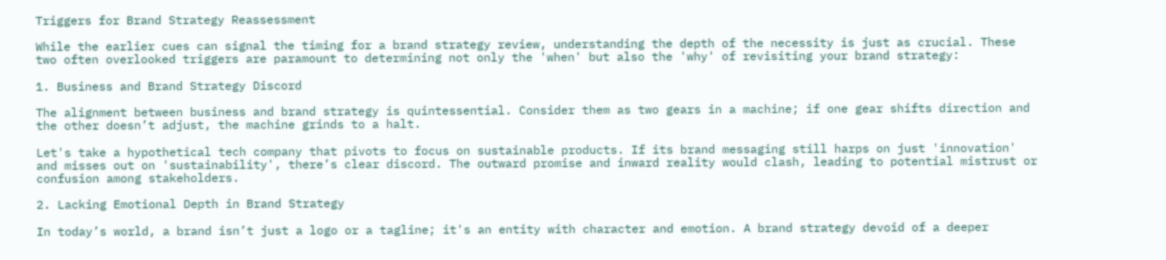Triggers for Brand Strategy Reassessment

While the earlier cues can signal the timing for a brand strategy review, understanding the depth of the necessity is just as crucial. These two often overlooked triggers are paramount to determining not only the 'when' but also the 'why' of revisiting your brand strategy:

1. Business and Brand Strategy Discord

The alignment between business and brand strategy is quintessential. Consider them as two gears in a machine; if one gear shifts direction and the other doesn’t adjust, the machine grinds to a halt.

Let's take a hypothetical tech company that pivots to focus on sustainable products. If its brand messaging still harps on just 'innovation' and misses out on 'sustainability', there’s clear discord. The outward promise and inward reality would clash, leading to potential mistrust or confusion among stakeholders.

2. Lacking Emotional Depth in Brand Strategy

In today’s world, a brand isn’t just a logo or a tagline; it's an entity with character and emotion. A brand strategy devoid of a deeper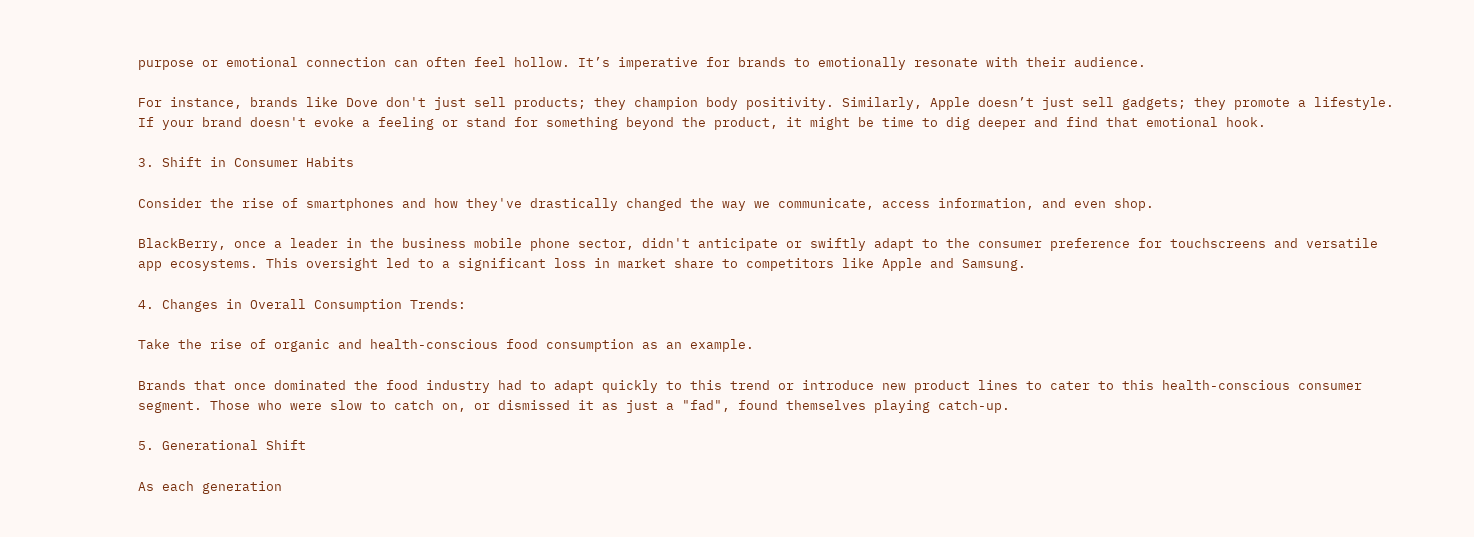purpose or emotional connection can often feel hollow. It’s imperative for brands to emotionally resonate with their audience.

For instance, brands like Dove don't just sell products; they champion body positivity. Similarly, Apple doesn’t just sell gadgets; they promote a lifestyle. If your brand doesn't evoke a feeling or stand for something beyond the product, it might be time to dig deeper and find that emotional hook.

3. Shift in Consumer Habits

Consider the rise of smartphones and how they've drastically changed the way we communicate, access information, and even shop.

BlackBerry, once a leader in the business mobile phone sector, didn't anticipate or swiftly adapt to the consumer preference for touchscreens and versatile app ecosystems. This oversight led to a significant loss in market share to competitors like Apple and Samsung.

4. Changes in Overall Consumption Trends:

Take the rise of organic and health-conscious food consumption as an example.

Brands that once dominated the food industry had to adapt quickly to this trend or introduce new product lines to cater to this health-conscious consumer segment. Those who were slow to catch on, or dismissed it as just a "fad", found themselves playing catch-up.

5. Generational Shift

As each generation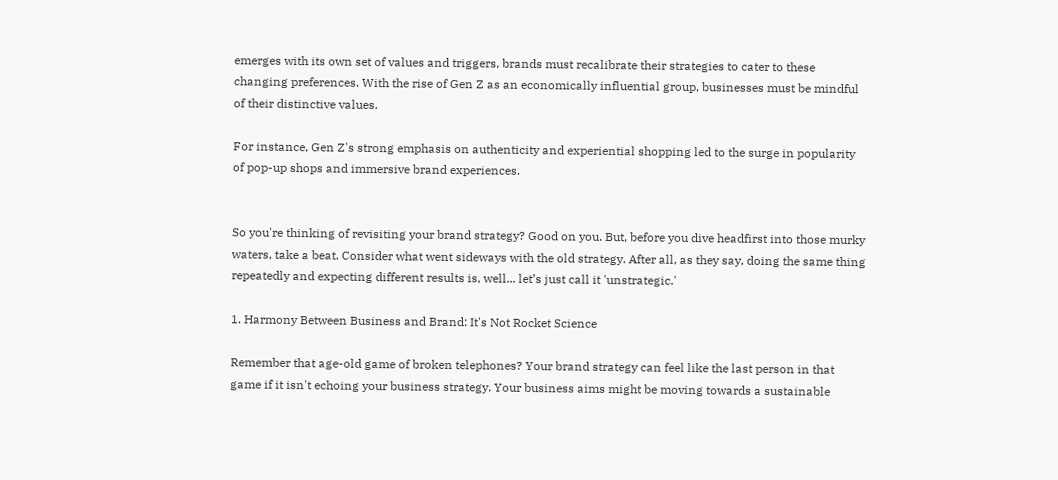emerges with its own set of values and triggers, brands must recalibrate their strategies to cater to these changing preferences. With the rise of Gen Z as an economically influential group, businesses must be mindful of their distinctive values.

For instance, Gen Z's strong emphasis on authenticity and experiential shopping led to the surge in popularity of pop-up shops and immersive brand experiences.


So you're thinking of revisiting your brand strategy? Good on you. But, before you dive headfirst into those murky waters, take a beat. Consider what went sideways with the old strategy. After all, as they say, doing the same thing repeatedly and expecting different results is, well... let’s just call it 'unstrategic.'

1. Harmony Between Business and Brand: It's Not Rocket Science

Remember that age-old game of broken telephones? Your brand strategy can feel like the last person in that game if it isn't echoing your business strategy. Your business aims might be moving towards a sustainable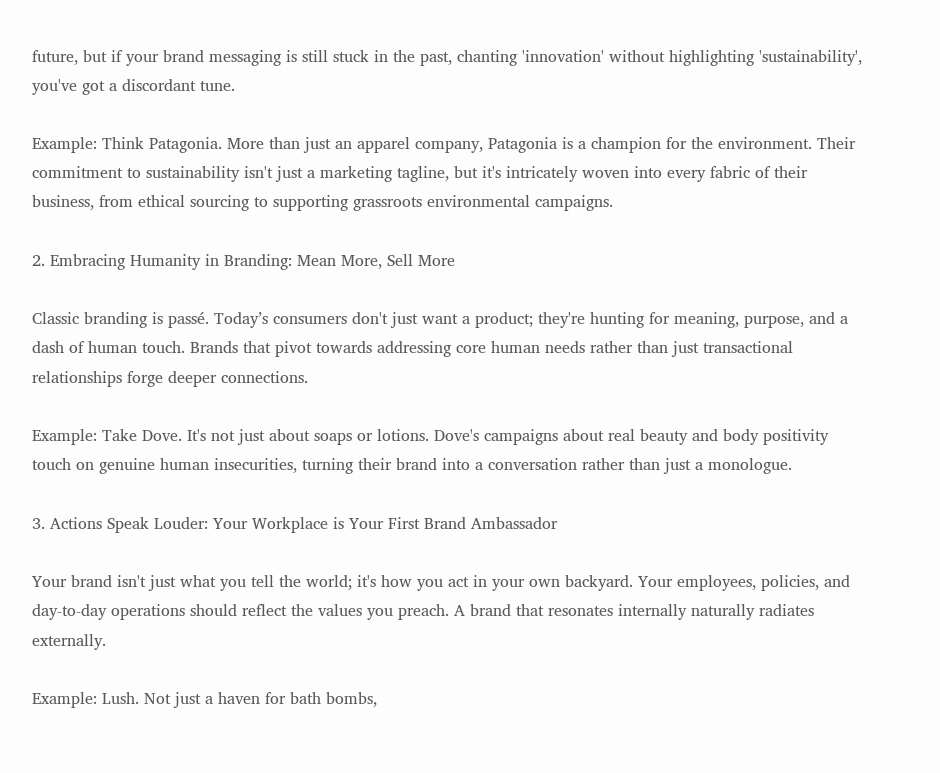future, but if your brand messaging is still stuck in the past, chanting 'innovation' without highlighting 'sustainability', you've got a discordant tune.

Example: Think Patagonia. More than just an apparel company, Patagonia is a champion for the environment. Their commitment to sustainability isn't just a marketing tagline, but it's intricately woven into every fabric of their business, from ethical sourcing to supporting grassroots environmental campaigns.

2. Embracing Humanity in Branding: Mean More, Sell More

Classic branding is passé. Today’s consumers don't just want a product; they're hunting for meaning, purpose, and a dash of human touch. Brands that pivot towards addressing core human needs rather than just transactional relationships forge deeper connections.

Example: Take Dove. It's not just about soaps or lotions. Dove's campaigns about real beauty and body positivity touch on genuine human insecurities, turning their brand into a conversation rather than just a monologue.

3. Actions Speak Louder: Your Workplace is Your First Brand Ambassador

Your brand isn't just what you tell the world; it's how you act in your own backyard. Your employees, policies, and day-to-day operations should reflect the values you preach. A brand that resonates internally naturally radiates externally.

Example: Lush. Not just a haven for bath bombs,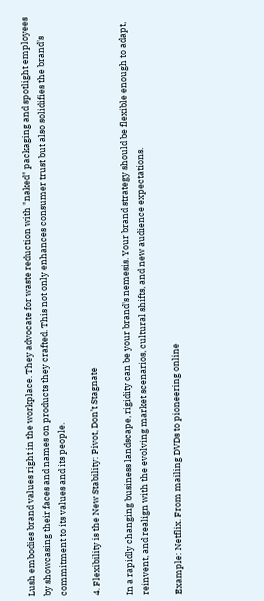Lush embodies brand values right in the workplace. They advocate for waste reduction with "naked" packaging and spotlight employees by showcasing their faces and names on products they crafted. This not only enhances consumer trust but also solidifies the brand's commitment to its values and its people.

4. Flexibility is the New Stability: Pivot, Don’t Stagnate

In a rapidly changing business landscape, rigidity can be your brand's nemesis. Your brand strategy should be flexible enough to adapt, reinvent, and realign with the evolving market scenarios, cultural shifts, and new audience expectations.

Example: Netflix. From mailing DVDs to pioneering online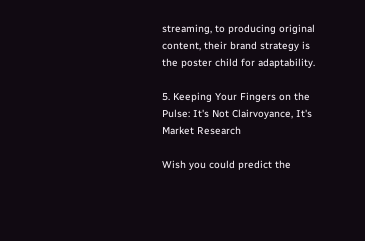streaming, to producing original content, their brand strategy is the poster child for adaptability.

5. Keeping Your Fingers on the Pulse: It's Not Clairvoyance, It's Market Research

Wish you could predict the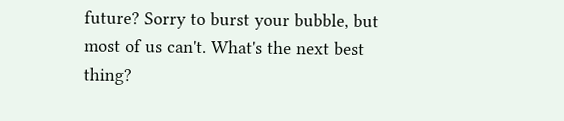future? Sorry to burst your bubble, but most of us can't. What's the next best thing?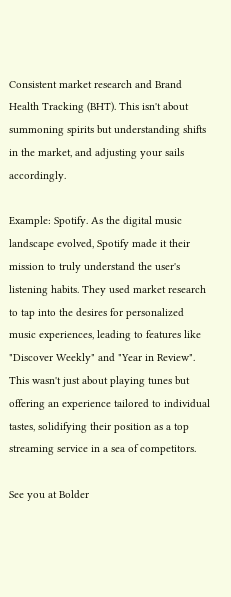Consistent market research and Brand Health Tracking (BHT). This isn't about summoning spirits but understanding shifts in the market, and adjusting your sails accordingly.

Example: Spotify. As the digital music landscape evolved, Spotify made it their mission to truly understand the user's listening habits. They used market research to tap into the desires for personalized music experiences, leading to features like "Discover Weekly" and "Year in Review". This wasn't just about playing tunes but offering an experience tailored to individual tastes, solidifying their position as a top streaming service in a sea of competitors.

See you at Bolder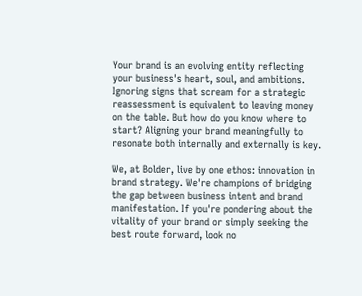Your brand is an evolving entity reflecting your business's heart, soul, and ambitions. Ignoring signs that scream for a strategic reassessment is equivalent to leaving money on the table. But how do you know where to start? Aligning your brand meaningfully to resonate both internally and externally is key.

We, at Bolder, live by one ethos: innovation in brand strategy. We're champions of bridging the gap between business intent and brand manifestation. If you're pondering about the vitality of your brand or simply seeking the best route forward, look no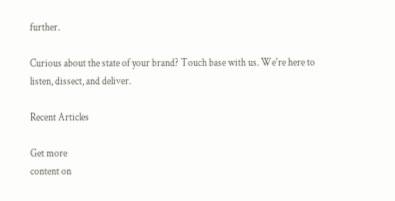further.

Curious about the state of your brand? Touch base with us. We're here to listen, dissect, and deliver.

Recent Articles

Get more
content on